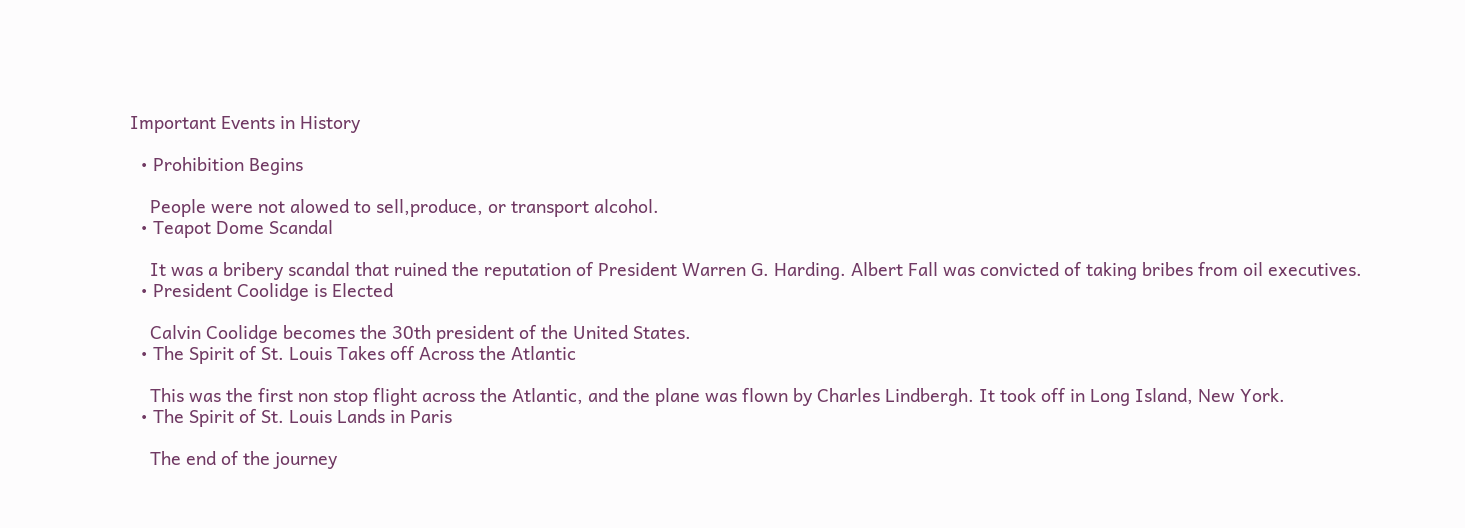Important Events in History

  • Prohibition Begins

    People were not alowed to sell,produce, or transport alcohol.
  • Teapot Dome Scandal

    It was a bribery scandal that ruined the reputation of President Warren G. Harding. Albert Fall was convicted of taking bribes from oil executives.
  • President Coolidge is Elected

    Calvin Coolidge becomes the 30th president of the United States.
  • The Spirit of St. Louis Takes off Across the Atlantic

    This was the first non stop flight across the Atlantic, and the plane was flown by Charles Lindbergh. It took off in Long Island, New York.
  • The Spirit of St. Louis Lands in Paris

    The end of the journey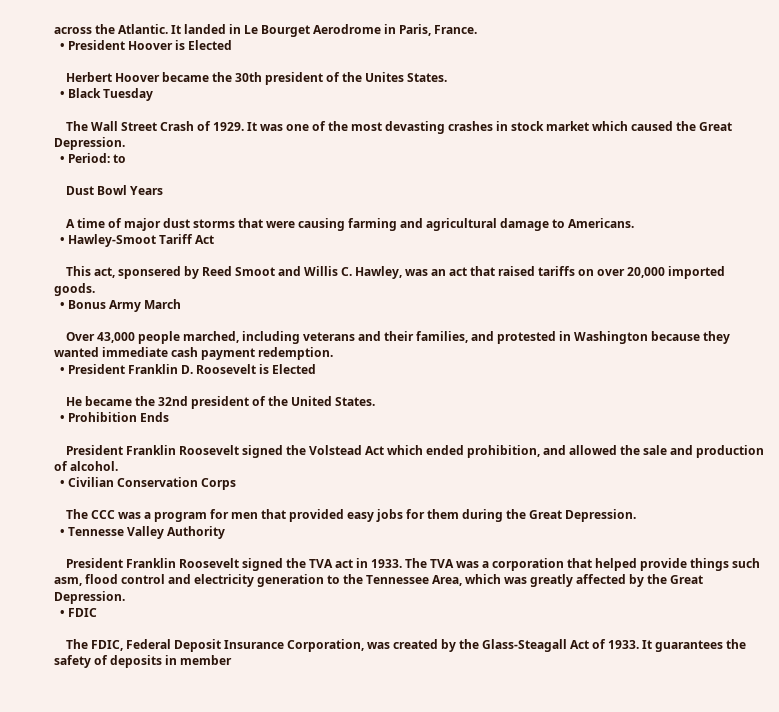across the Atlantic. It landed in Le Bourget Aerodrome in Paris, France.
  • President Hoover is Elected

    Herbert Hoover became the 30th president of the Unites States.
  • Black Tuesday

    The Wall Street Crash of 1929. It was one of the most devasting crashes in stock market which caused the Great Depression.
  • Period: to

    Dust Bowl Years

    A time of major dust storms that were causing farming and agricultural damage to Americans.
  • Hawley-Smoot Tariff Act

    This act, sponsered by Reed Smoot and Willis C. Hawley, was an act that raised tariffs on over 20,000 imported goods.
  • Bonus Army March

    Over 43,000 people marched, including veterans and their families, and protested in Washington because they wanted immediate cash payment redemption.
  • President Franklin D. Roosevelt is Elected

    He became the 32nd president of the United States.
  • Prohibition Ends

    President Franklin Roosevelt signed the Volstead Act which ended prohibition, and allowed the sale and production of alcohol.
  • Civilian Conservation Corps

    The CCC was a program for men that provided easy jobs for them during the Great Depression.
  • Tennesse Valley Authority

    President Franklin Roosevelt signed the TVA act in 1933. The TVA was a corporation that helped provide things such asm, flood control and electricity generation to the Tennessee Area, which was greatly affected by the Great Depression.
  • FDIC

    The FDIC, Federal Deposit Insurance Corporation, was created by the Glass-Steagall Act of 1933. It guarantees the safety of deposits in member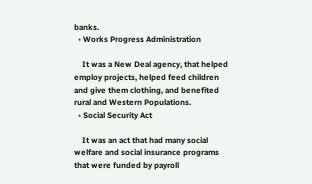banks.
  • Works Progress Administration

    It was a New Deal agency, that helped employ projects, helped feed children and give them clothing, and benefited rural and Western Populations.
  • Social Security Act

    It was an act that had many social welfare and social insurance programs that were funded by payroll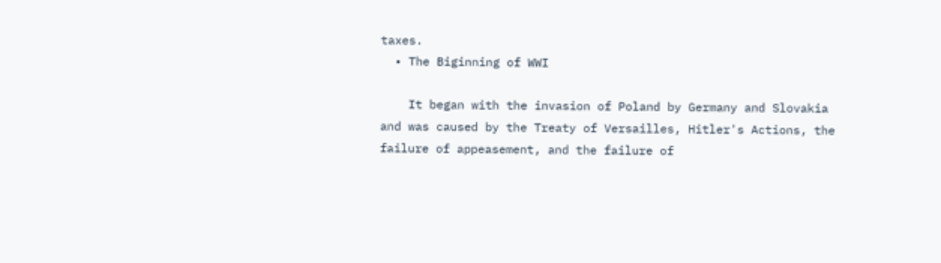taxes.
  • The Biginning of WWI

    It began with the invasion of Poland by Germany and Slovakia and was caused by the Treaty of Versailles, Hitler's Actions, the failure of appeasement, and the failure of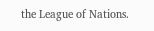the League of Nations.